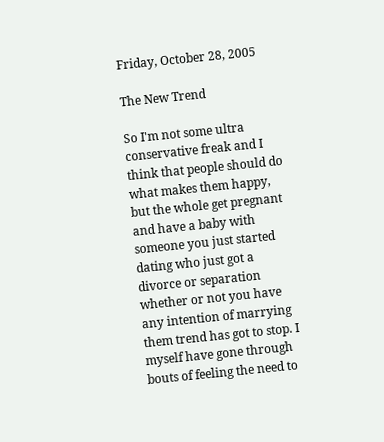Friday, October 28, 2005

The New Trend

So I'm not some ultra conservative freak and I think that people should do what makes them happy, but the whole get pregnant and have a baby with someone you just started dating who just got a divorce or separation whether or not you have any intention of marrying them trend has got to stop. I myself have gone through bouts of feeling the need to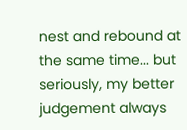nest and rebound at the same time... but seriously, my better judgement always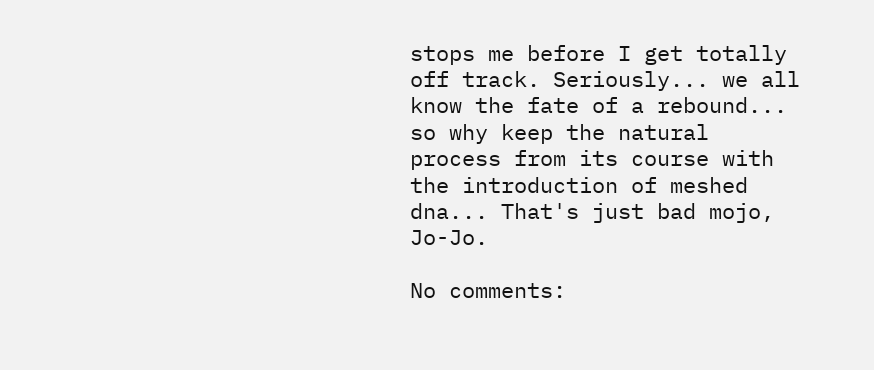stops me before I get totally off track. Seriously... we all know the fate of a rebound... so why keep the natural process from its course with the introduction of meshed dna... That's just bad mojo, Jo-Jo.

No comments: